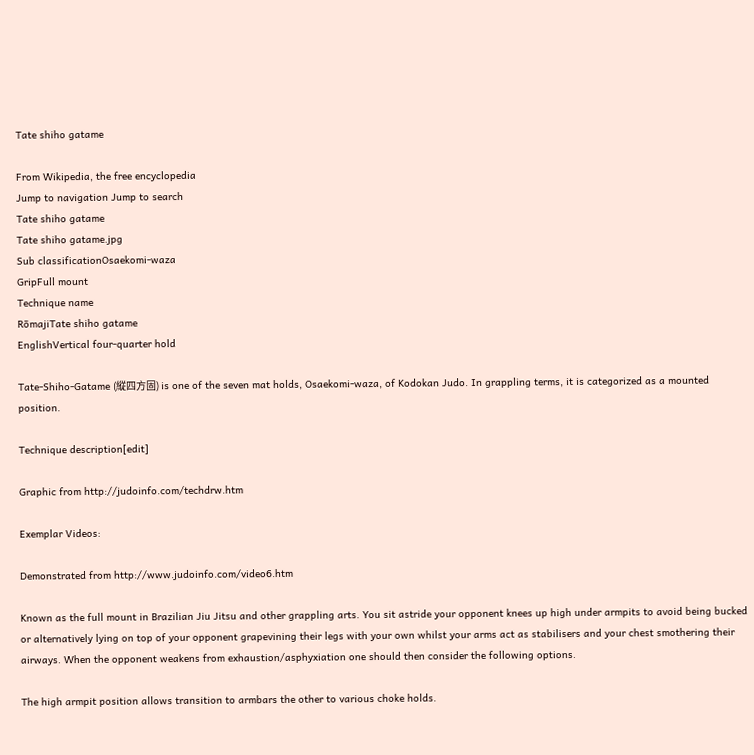Tate shiho gatame

From Wikipedia, the free encyclopedia
Jump to navigation Jump to search
Tate shiho gatame
Tate shiho gatame.jpg
Sub classificationOsaekomi-waza
GripFull mount
Technique name
RōmajiTate shiho gatame
EnglishVertical four-quarter hold

Tate-Shiho-Gatame (縦四方固) is one of the seven mat holds, Osaekomi-waza, of Kodokan Judo. In grappling terms, it is categorized as a mounted position.

Technique description[edit]

Graphic from http://judoinfo.com/techdrw.htm

Exemplar Videos:

Demonstrated from http://www.judoinfo.com/video6.htm

Known as the full mount in Brazilian Jiu Jitsu and other grappling arts. You sit astride your opponent knees up high under armpits to avoid being bucked or alternatively lying on top of your opponent grapevining their legs with your own whilst your arms act as stabilisers and your chest smothering their airways. When the opponent weakens from exhaustion/asphyxiation one should then consider the following options.

The high armpit position allows transition to armbars the other to various choke holds.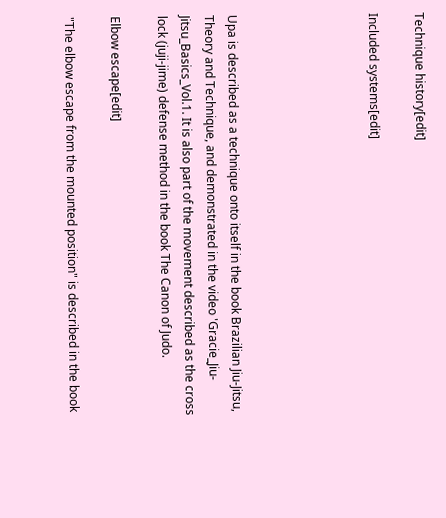Technique history[edit]

Included systems[edit]





Upa is described as a technique onto itself in the book Brazilian Jiu-Jitsu, Theory and Technique, and demonstrated in the video 'Gracie_Jiu-Jitsu_Basics_Vol.1. It is also part of the movement described as the cross lock (juji-jime) defense method in the book The Canon of Judo.

Elbow escape[edit]

"The elbow escape from the mounted position" is described in the book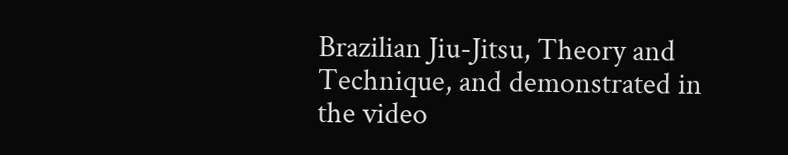Brazilian Jiu-Jitsu, Theory and Technique, and demonstrated in the video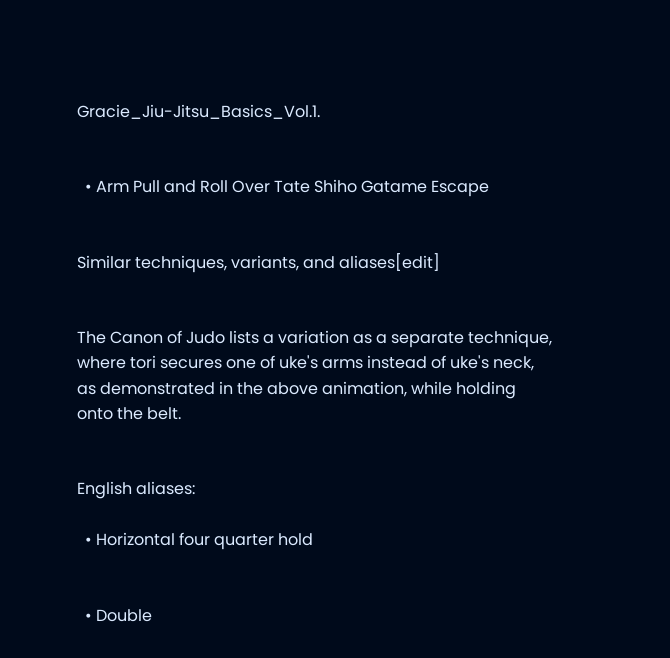Gracie_Jiu-Jitsu_Basics_Vol.1.


  • Arm Pull and Roll Over Tate Shiho Gatame Escape


Similar techniques, variants, and aliases[edit]


The Canon of Judo lists a variation as a separate technique, where tori secures one of uke's arms instead of uke's neck, as demonstrated in the above animation, while holding onto the belt.


English aliases:

  • Horizontal four quarter hold


  • Double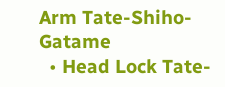Arm Tate-Shiho-Gatame
  • Head Lock Tate-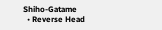Shiho-Gatame
  • Reverse Head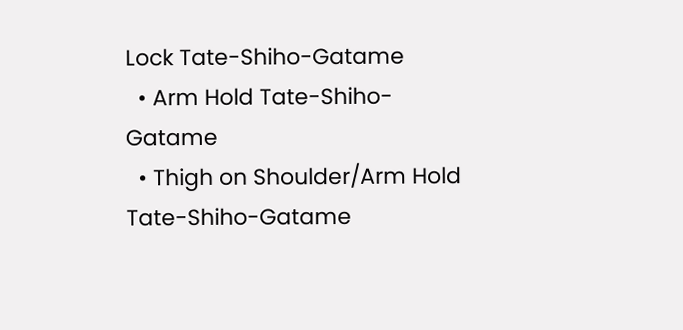Lock Tate-Shiho-Gatame
  • Arm Hold Tate-Shiho-Gatame
  • Thigh on Shoulder/Arm Hold Tate-Shiho-Gatame